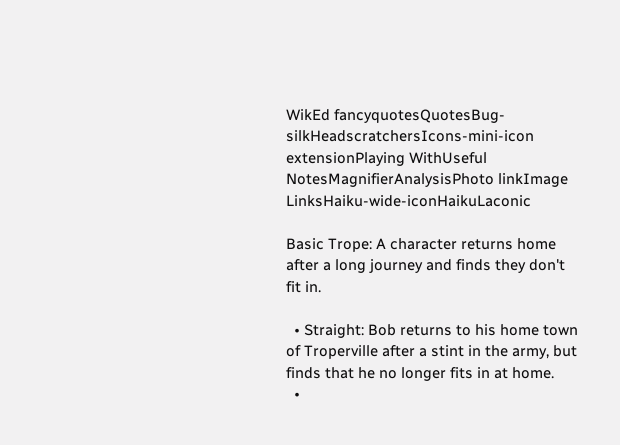WikEd fancyquotesQuotesBug-silkHeadscratchersIcons-mini-icon extensionPlaying WithUseful NotesMagnifierAnalysisPhoto linkImage LinksHaiku-wide-iconHaikuLaconic

Basic Trope: A character returns home after a long journey and finds they don't fit in.

  • Straight: Bob returns to his home town of Troperville after a stint in the army, but finds that he no longer fits in at home.
  •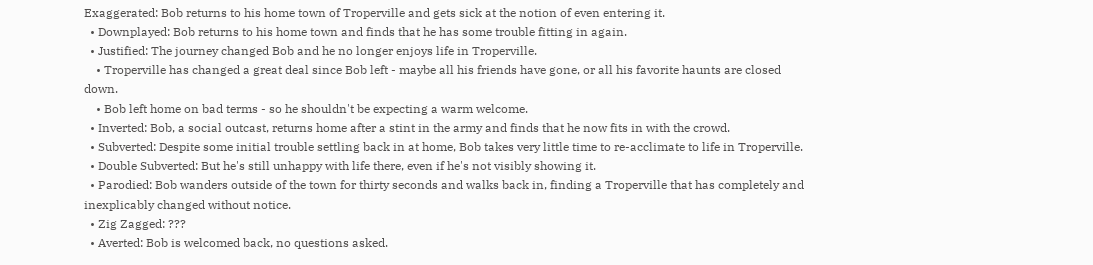Exaggerated: Bob returns to his home town of Troperville and gets sick at the notion of even entering it.
  • Downplayed: Bob returns to his home town and finds that he has some trouble fitting in again.
  • Justified: The journey changed Bob and he no longer enjoys life in Troperville.
    • Troperville has changed a great deal since Bob left - maybe all his friends have gone, or all his favorite haunts are closed down.
    • Bob left home on bad terms - so he shouldn't be expecting a warm welcome.
  • Inverted: Bob, a social outcast, returns home after a stint in the army and finds that he now fits in with the crowd.
  • Subverted: Despite some initial trouble settling back in at home, Bob takes very little time to re-acclimate to life in Troperville.
  • Double Subverted: But he's still unhappy with life there, even if he's not visibly showing it.
  • Parodied: Bob wanders outside of the town for thirty seconds and walks back in, finding a Troperville that has completely and inexplicably changed without notice.
  • Zig Zagged: ???
  • Averted: Bob is welcomed back, no questions asked.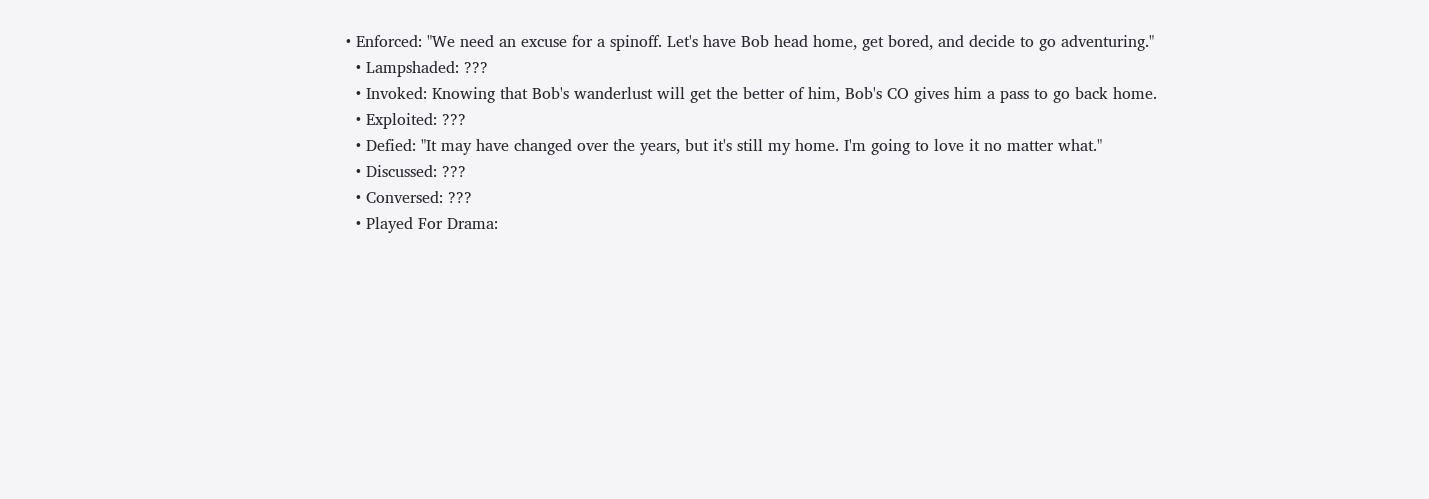• Enforced: "We need an excuse for a spinoff. Let's have Bob head home, get bored, and decide to go adventuring."
  • Lampshaded: ???
  • Invoked: Knowing that Bob's wanderlust will get the better of him, Bob's CO gives him a pass to go back home.
  • Exploited: ???
  • Defied: "It may have changed over the years, but it's still my home. I'm going to love it no matter what."
  • Discussed: ???
  • Conversed: ???
  • Played For Drama: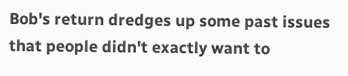Bob's return dredges up some past issues that people didn't exactly want to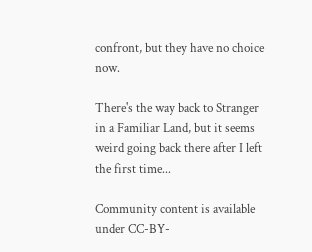confront, but they have no choice now.

There's the way back to Stranger in a Familiar Land, but it seems weird going back there after I left the first time...

Community content is available under CC-BY-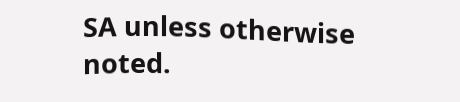SA unless otherwise noted.